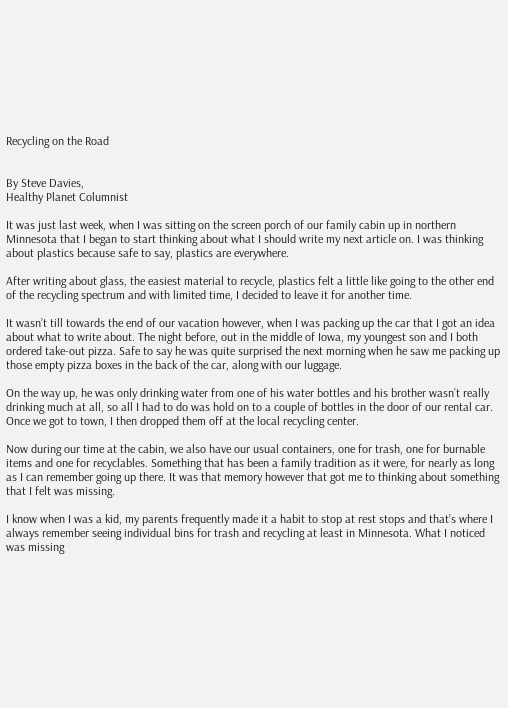Recycling on the Road


By Steve Davies,
Healthy Planet Columnist

It was just last week, when I was sitting on the screen porch of our family cabin up in northern Minnesota that I began to start thinking about what I should write my next article on. I was thinking about plastics because safe to say, plastics are everywhere.

After writing about glass, the easiest material to recycle, plastics felt a little like going to the other end of the recycling spectrum and with limited time, I decided to leave it for another time.

It wasn’t till towards the end of our vacation however, when I was packing up the car that I got an idea about what to write about. The night before, out in the middle of Iowa, my youngest son and I both ordered take-out pizza. Safe to say he was quite surprised the next morning when he saw me packing up those empty pizza boxes in the back of the car, along with our luggage.

On the way up, he was only drinking water from one of his water bottles and his brother wasn’t really drinking much at all, so all I had to do was hold on to a couple of bottles in the door of our rental car. Once we got to town, I then dropped them off at the local recycling center.

Now during our time at the cabin, we also have our usual containers, one for trash, one for burnable items and one for recyclables. Something that has been a family tradition as it were, for nearly as long as I can remember going up there. It was that memory however that got me to thinking about something that I felt was missing.

I know when I was a kid, my parents frequently made it a habit to stop at rest stops and that’s where I always remember seeing individual bins for trash and recycling at least in Minnesota. What I noticed was missing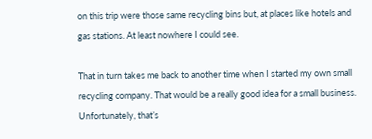on this trip were those same recycling bins but, at places like hotels and gas stations. At least nowhere I could see.

That in turn takes me back to another time when I started my own small recycling company. That would be a really good idea for a small business. Unfortunately, that’s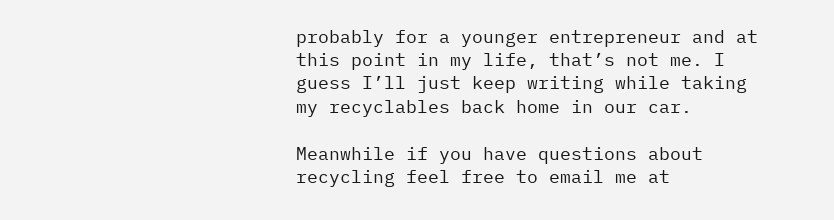probably for a younger entrepreneur and at this point in my life, that’s not me. I guess I’ll just keep writing while taking my recyclables back home in our car.

Meanwhile if you have questions about recycling feel free to email me at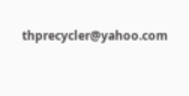thprecycler@yahoo.com